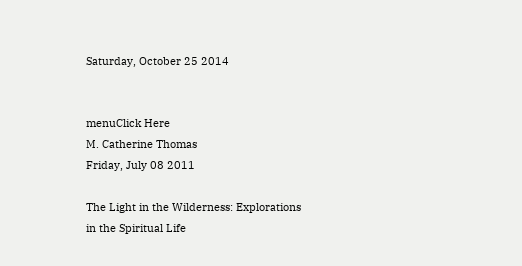Saturday, October 25 2014


menuClick Here
M. Catherine Thomas
Friday, July 08 2011

The Light in the Wilderness: Explorations in the Spiritual Life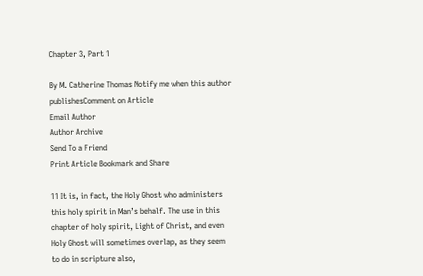Chapter 3, Part 1

By M. Catherine Thomas Notify me when this author publishesComment on Article
Email Author
Author Archive
Send To a Friend
Print Article Bookmark and Share

11 It is, in fact, the Holy Ghost who administers this holy spirit in Man’s behalf. The use in this chapter of holy spirit, Light of Christ, and even Holy Ghost will sometimes overlap, as they seem to do in scripture also,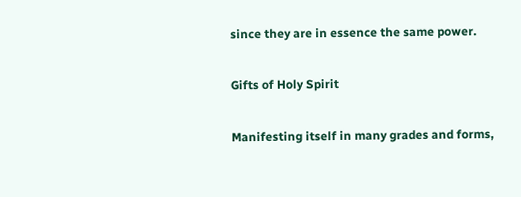since they are in essence the same power.

Gifts of Holy Spirit

Manifesting itself in many grades and forms,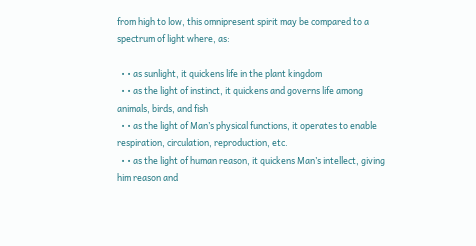from high to low, this omnipresent spirit may be compared to a spectrum of light where, as:

  • • as sunlight, it quickens life in the plant kingdom
  • • as the light of instinct, it quickens and governs life among animals, birds, and fish
  • • as the light of Man’s physical functions, it operates to enable respiration, circulation, reproduction, etc.
  • • as the light of human reason, it quickens Man’s intellect, giving him reason and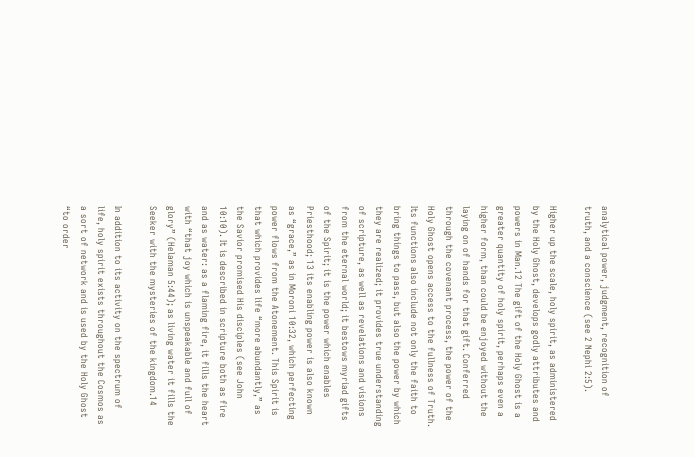analytical power, judgment, recognition of truth, and a conscience (see 2 Nephi 2:5).

Higher up the scale, holy spirit, as administered by the Holy Ghost, develops godly attributes and powers in Man.12 The gift of the Holy Ghost is a greater quantity of holy spirit, perhaps even a higher form, than could be enjoyed without the laying on of hands for that gift. Conferred through the covenant process, the power of the Holy Ghost opens access to the fullness of Truth. Its functions also include not only the faith to bring things to pass, but also the power by which they are realized; it provides true understanding of scripture, as well as revelations and visions from the eternal world; it bestows myriad gifts of the Spirit; it is the power which enables Priesthood; 13 its enabling power is also known as “grace,” as in Moroni 10:32, which perfecting power flows from the Atonement. This Spirit is that which provides life “more abundantly,” as the Savior promised His disciples (see John 10:10). It is described in scripture both as fire and as water: as a flaming fire, it fills the heart with “that joy which is unspeakable and full of glory” (Helaman 5:44); as living water it fills the Seeker with the mysteries of the kingdom.14

In addition to its activity on the spectrum of life, holy spirit exists throughout the Cosmos as a sort of network and is used by the Holy Ghost “to order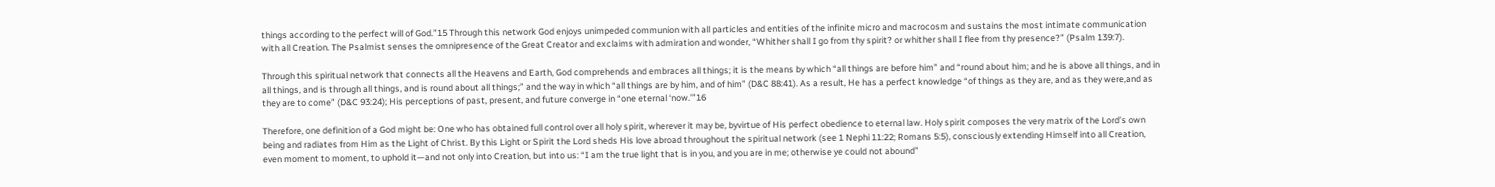things according to the perfect will of God.”15 Through this network God enjoys unimpeded communion with all particles and entities of the infinite micro and macrocosm and sustains the most intimate communication with all Creation. The Psalmist senses the omnipresence of the Great Creator and exclaims with admiration and wonder, “Whither shall I go from thy spirit? or whither shall I flee from thy presence?” (Psalm 139:7).

Through this spiritual network that connects all the Heavens and Earth, God comprehends and embraces all things; it is the means by which “all things are before him” and “round about him; and he is above all things, and in all things, and is through all things, and is round about all things;” and the way in which “all things are by him, and of him” (D&C 88:41). As a result, He has a perfect knowledge “of things as they are, and as they were,and as they are to come” (D&C 93:24); His perceptions of past, present, and future converge in “one eternal ‘now.’”16

Therefore, one definition of a God might be: One who has obtained full control over all holy spirit, wherever it may be, byvirtue of His perfect obedience to eternal law. Holy spirit composes the very matrix of the Lord’s own being and radiates from Him as the Light of Christ. By this Light or Spirit the Lord sheds His love abroad throughout the spiritual network (see 1 Nephi 11:22; Romans 5:5), consciously extending Himself into all Creation, even moment to moment, to uphold it—and not only into Creation, but into us: “I am the true light that is in you, and you are in me; otherwise ye could not abound”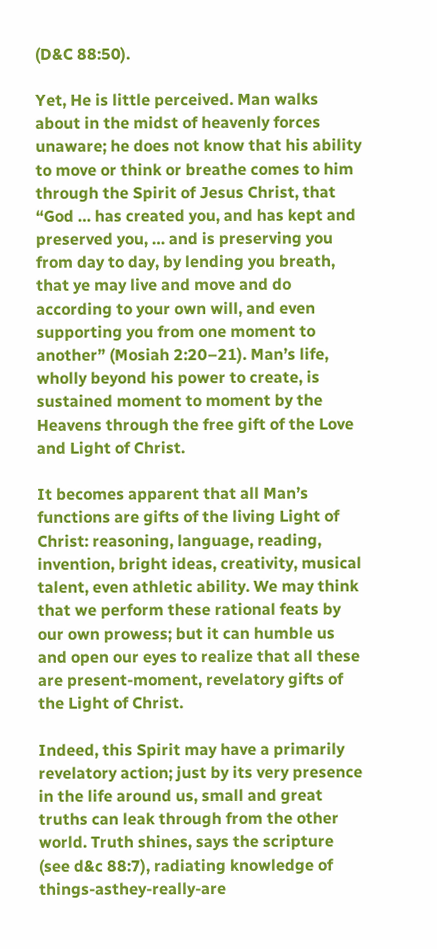(D&C 88:50).

Yet, He is little perceived. Man walks about in the midst of heavenly forces unaware; he does not know that his ability to move or think or breathe comes to him through the Spirit of Jesus Christ, that “God … has created you, and has kept and preserved you, … and is preserving you from day to day, by lending you breath, that ye may live and move and do according to your own will, and even supporting you from one moment to another” (Mosiah 2:20–21). Man’s life, wholly beyond his power to create, is sustained moment to moment by the Heavens through the free gift of the Love and Light of Christ.

It becomes apparent that all Man’s functions are gifts of the living Light of Christ: reasoning, language, reading, invention, bright ideas, creativity, musical talent, even athletic ability. We may think that we perform these rational feats by our own prowess; but it can humble us and open our eyes to realize that all these are present-moment, revelatory gifts of the Light of Christ.

Indeed, this Spirit may have a primarily revelatory action; just by its very presence in the life around us, small and great truths can leak through from the other world. Truth shines, says the scripture (see d&c 88:7), radiating knowledge of things-asthey-really-are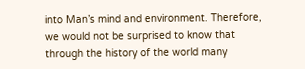into Man’s mind and environment. Therefore, we would not be surprised to know that through the history of the world many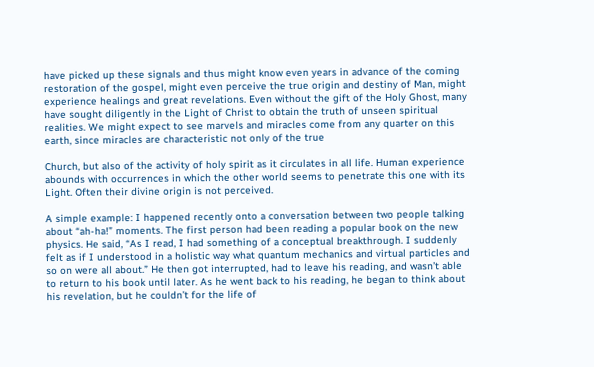have picked up these signals and thus might know even years in advance of the coming restoration of the gospel, might even perceive the true origin and destiny of Man, might  experience healings and great revelations. Even without the gift of the Holy Ghost, many have sought diligently in the Light of Christ to obtain the truth of unseen spiritual realities. We might expect to see marvels and miracles come from any quarter on this earth, since miracles are characteristic not only of the true

Church, but also of the activity of holy spirit as it circulates in all life. Human experience abounds with occurrences in which the other world seems to penetrate this one with its Light. Often their divine origin is not perceived.

A simple example: I happened recently onto a conversation between two people talking about “ah-ha!” moments. The first person had been reading a popular book on the new physics. He said, “As I read, I had something of a conceptual breakthrough. I suddenly felt as if I understood in a holistic way what quantum mechanics and virtual particles and so on were all about.” He then got interrupted, had to leave his reading, and wasn’t able to return to his book until later. As he went back to his reading, he began to think about his revelation, but he couldn’t for the life of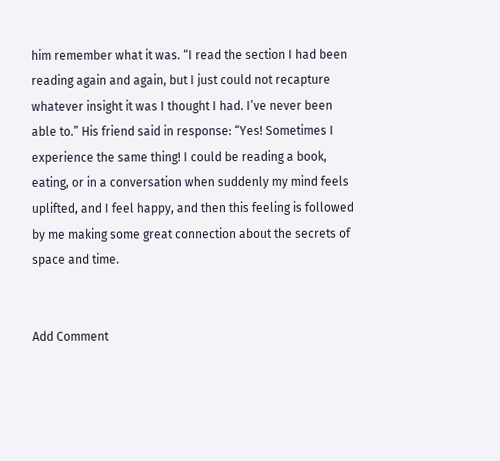him remember what it was. “I read the section I had been reading again and again, but I just could not recapture whatever insight it was I thought I had. I’ve never been able to.” His friend said in response: “Yes! Sometimes I experience the same thing! I could be reading a book,  eating, or in a conversation when suddenly my mind feels uplifted, and I feel happy, and then this feeling is followed by me making some great connection about the secrets of space and time.


Add Comment